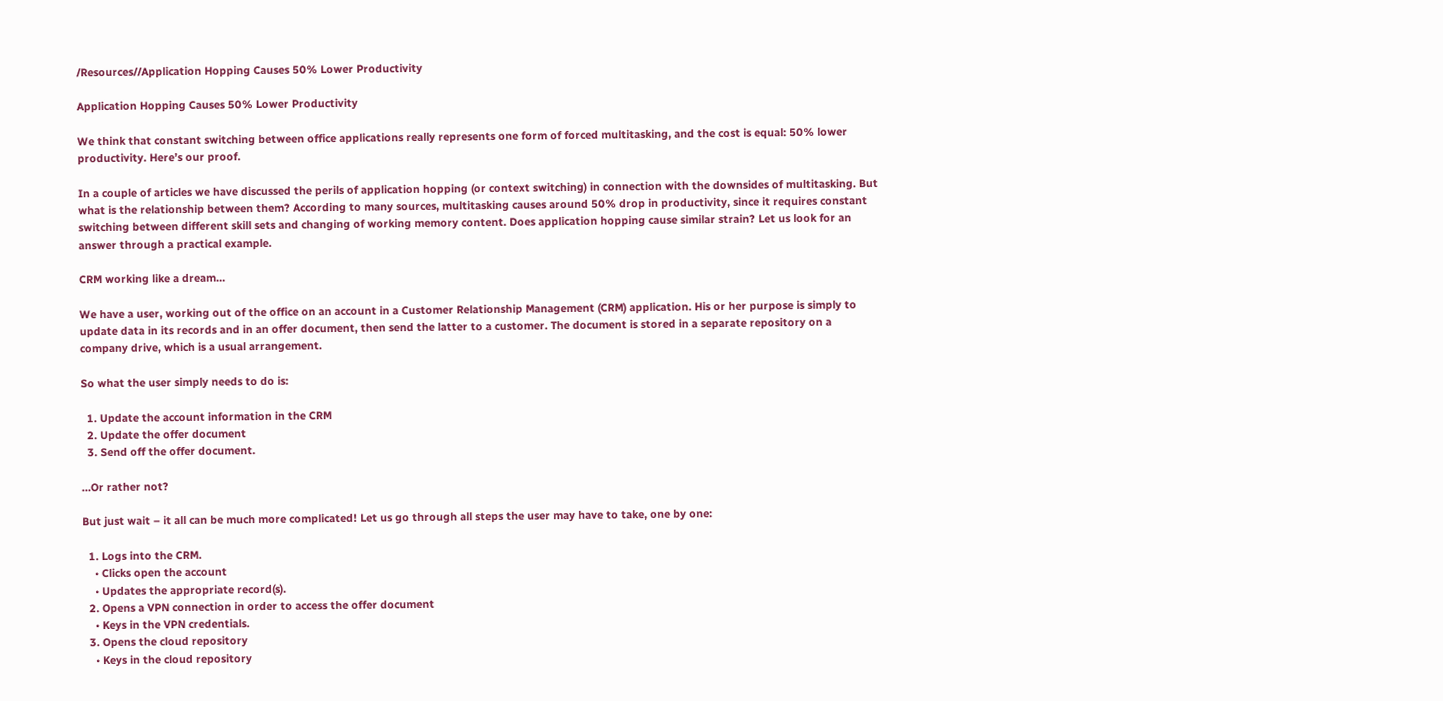/Resources//Application Hopping Causes 50% Lower Productivity

Application Hopping Causes 50% Lower Productivity

We think that constant switching between office applications really represents one form of forced multitasking, and the cost is equal: 50% lower productivity. Here’s our proof.

In a couple of articles we have discussed the perils of application hopping (or context switching) in connection with the downsides of multitasking. But what is the relationship between them? According to many sources, multitasking causes around 50% drop in productivity, since it requires constant switching between different skill sets and changing of working memory content. Does application hopping cause similar strain? Let us look for an answer through a practical example.

CRM working like a dream…

We have a user, working out of the office on an account in a Customer Relationship Management (CRM) application. His or her purpose is simply to update data in its records and in an offer document, then send the latter to a customer. The document is stored in a separate repository on a company drive, which is a usual arrangement.

So what the user simply needs to do is:

  1. Update the account information in the CRM
  2. Update the offer document
  3. Send off the offer document.

…Or rather not?

But just wait – it all can be much more complicated! Let us go through all steps the user may have to take, one by one:

  1. Logs into the CRM.
    • Clicks open the account
    • Updates the appropriate record(s).
  2. Opens a VPN connection in order to access the offer document
    • Keys in the VPN credentials.
  3. Opens the cloud repository
    • Keys in the cloud repository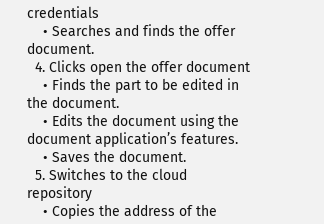credentials
    • Searches and finds the offer document.
  4. Clicks open the offer document
    • Finds the part to be edited in the document.
    • Edits the document using the document application’s features.
    • Saves the document.
  5. Switches to the cloud repository
    • Copies the address of the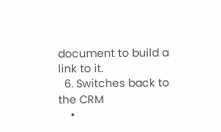document to build a link to it.
  6. Switches back to the CRM
    •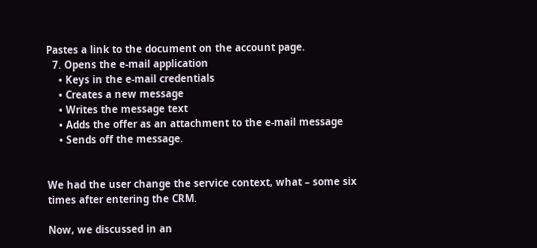Pastes a link to the document on the account page.
  7. Opens the e-mail application
    • Keys in the e-mail credentials
    • Creates a new message
    • Writes the message text
    • Adds the offer as an attachment to the e-mail message
    • Sends off the message.


We had the user change the service context, what – some six times after entering the CRM.

Now, we discussed in an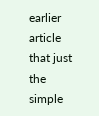earlier article that just the simple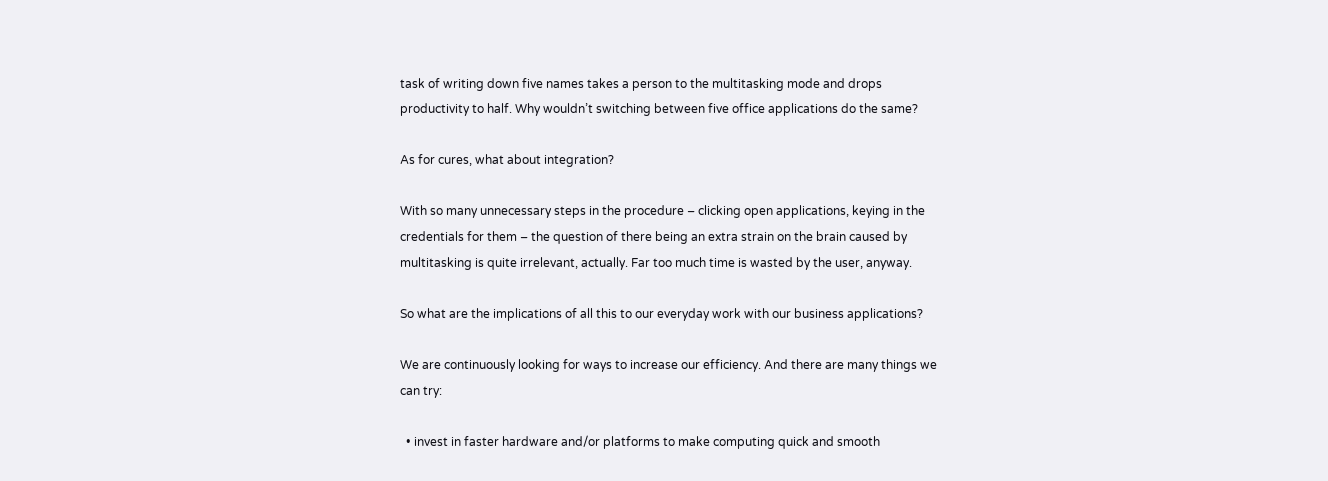task of writing down five names takes a person to the multitasking mode and drops productivity to half. Why wouldn’t switching between five office applications do the same?

As for cures, what about integration?

With so many unnecessary steps in the procedure – clicking open applications, keying in the credentials for them – the question of there being an extra strain on the brain caused by multitasking is quite irrelevant, actually. Far too much time is wasted by the user, anyway.

So what are the implications of all this to our everyday work with our business applications?

We are continuously looking for ways to increase our efficiency. And there are many things we can try:

  • invest in faster hardware and/or platforms to make computing quick and smooth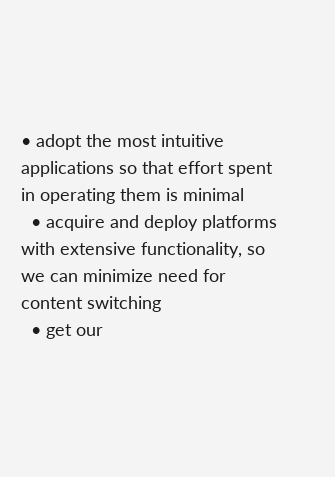• adopt the most intuitive applications so that effort spent in operating them is minimal
  • acquire and deploy platforms with extensive functionality, so we can minimize need for content switching
  • get our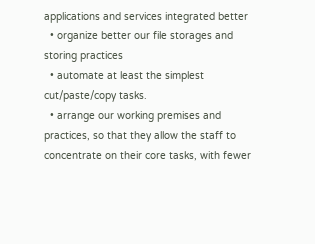applications and services integrated better
  • organize better our file storages and storing practices
  • automate at least the simplest cut/paste/copy tasks.
  • arrange our working premises and practices, so that they allow the staff to concentrate on their core tasks, with fewer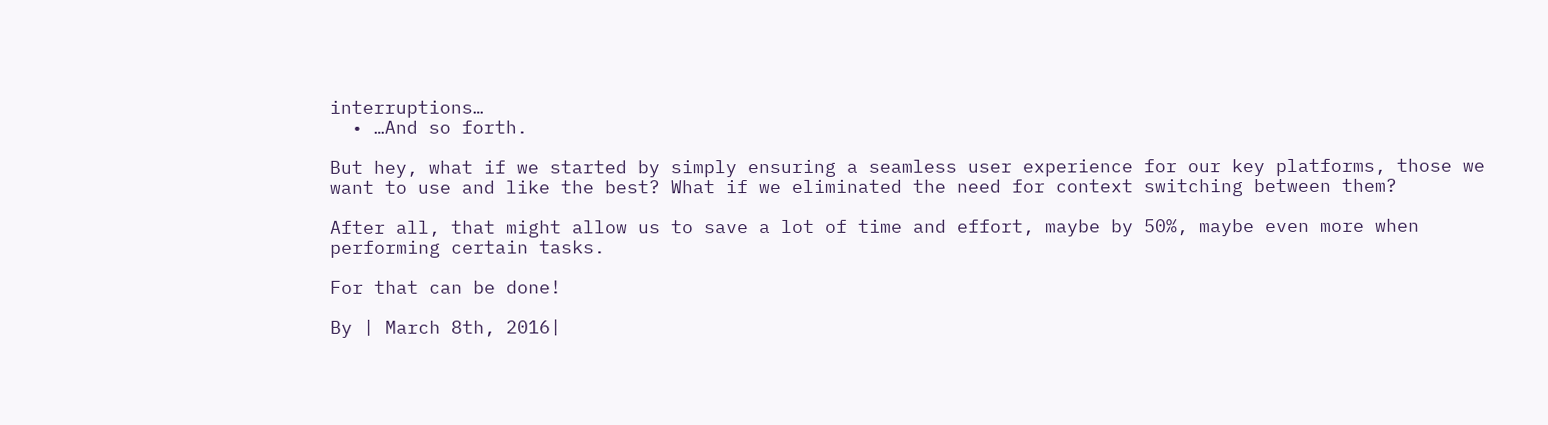interruptions…
  • …And so forth.

But hey, what if we started by simply ensuring a seamless user experience for our key platforms, those we want to use and like the best? What if we eliminated the need for context switching between them?

After all, that might allow us to save a lot of time and effort, maybe by 50%, maybe even more when performing certain tasks.

For that can be done!

By | March 8th, 2016|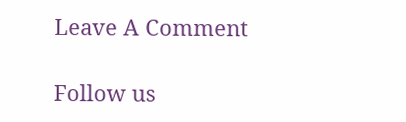Leave A Comment

Follow us